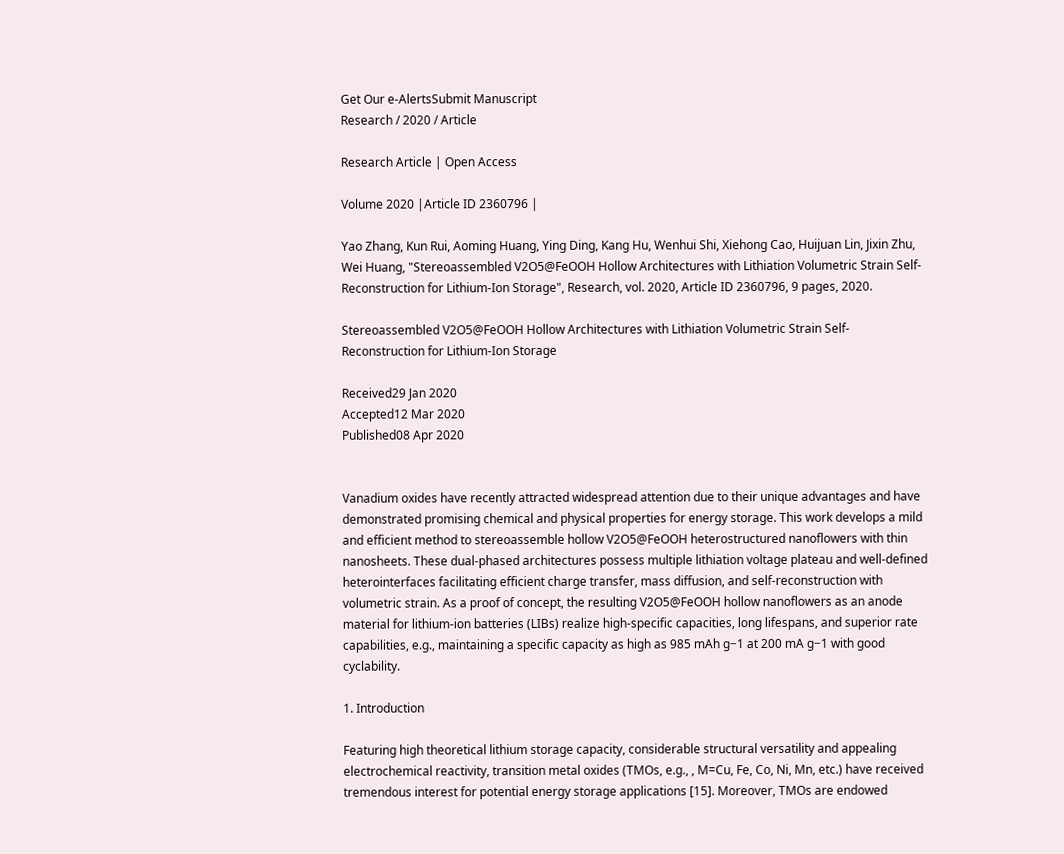Get Our e-AlertsSubmit Manuscript
Research / 2020 / Article

Research Article | Open Access

Volume 2020 |Article ID 2360796 |

Yao Zhang, Kun Rui, Aoming Huang, Ying Ding, Kang Hu, Wenhui Shi, Xiehong Cao, Huijuan Lin, Jixin Zhu, Wei Huang, "Stereoassembled V2O5@FeOOH Hollow Architectures with Lithiation Volumetric Strain Self-Reconstruction for Lithium-Ion Storage", Research, vol. 2020, Article ID 2360796, 9 pages, 2020.

Stereoassembled V2O5@FeOOH Hollow Architectures with Lithiation Volumetric Strain Self-Reconstruction for Lithium-Ion Storage

Received29 Jan 2020
Accepted12 Mar 2020
Published08 Apr 2020


Vanadium oxides have recently attracted widespread attention due to their unique advantages and have demonstrated promising chemical and physical properties for energy storage. This work develops a mild and efficient method to stereoassemble hollow V2O5@FeOOH heterostructured nanoflowers with thin nanosheets. These dual-phased architectures possess multiple lithiation voltage plateau and well-defined heterointerfaces facilitating efficient charge transfer, mass diffusion, and self-reconstruction with volumetric strain. As a proof of concept, the resulting V2O5@FeOOH hollow nanoflowers as an anode material for lithium-ion batteries (LIBs) realize high-specific capacities, long lifespans, and superior rate capabilities, e.g., maintaining a specific capacity as high as 985 mAh g−1 at 200 mA g−1 with good cyclability.

1. Introduction

Featuring high theoretical lithium storage capacity, considerable structural versatility and appealing electrochemical reactivity, transition metal oxides (TMOs, e.g., , M=Cu, Fe, Co, Ni, Mn, etc.) have received tremendous interest for potential energy storage applications [15]. Moreover, TMOs are endowed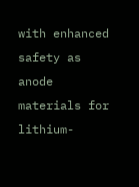with enhanced safety as anode materials for lithium-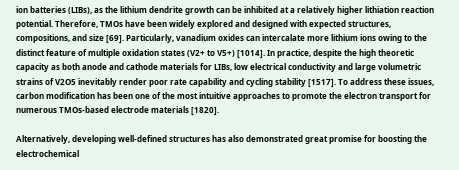ion batteries (LIBs), as the lithium dendrite growth can be inhibited at a relatively higher lithiation reaction potential. Therefore, TMOs have been widely explored and designed with expected structures, compositions, and size [69]. Particularly, vanadium oxides can intercalate more lithium ions owing to the distinct feature of multiple oxidation states (V2+ to V5+) [1014]. In practice, despite the high theoretic capacity as both anode and cathode materials for LIBs, low electrical conductivity and large volumetric strains of V2O5 inevitably render poor rate capability and cycling stability [1517]. To address these issues, carbon modification has been one of the most intuitive approaches to promote the electron transport for numerous TMOs-based electrode materials [1820].

Alternatively, developing well-defined structures has also demonstrated great promise for boosting the electrochemical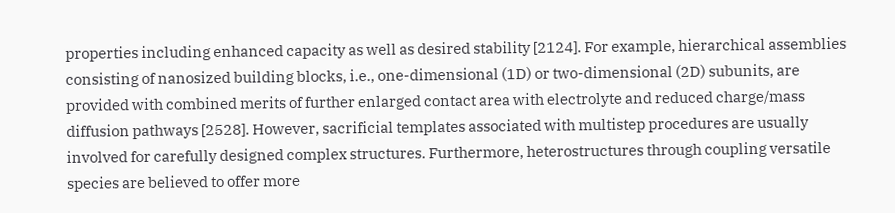properties including enhanced capacity as well as desired stability [2124]. For example, hierarchical assemblies consisting of nanosized building blocks, i.e., one-dimensional (1D) or two-dimensional (2D) subunits, are provided with combined merits of further enlarged contact area with electrolyte and reduced charge/mass diffusion pathways [2528]. However, sacrificial templates associated with multistep procedures are usually involved for carefully designed complex structures. Furthermore, heterostructures through coupling versatile species are believed to offer more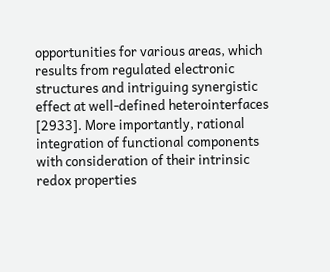opportunities for various areas, which results from regulated electronic structures and intriguing synergistic effect at well-defined heterointerfaces [2933]. More importantly, rational integration of functional components with consideration of their intrinsic redox properties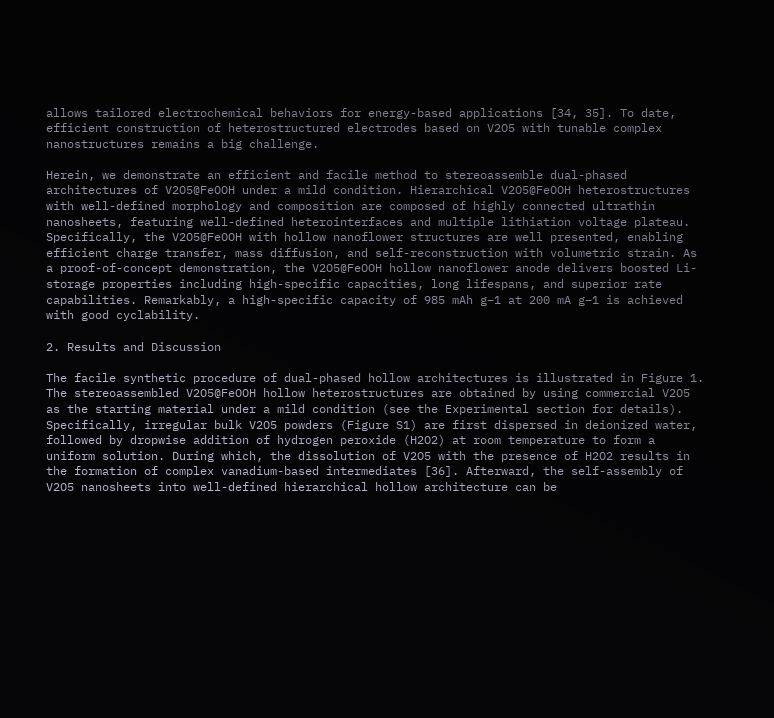allows tailored electrochemical behaviors for energy-based applications [34, 35]. To date, efficient construction of heterostructured electrodes based on V2O5 with tunable complex nanostructures remains a big challenge.

Herein, we demonstrate an efficient and facile method to stereoassemble dual-phased architectures of V2O5@FeOOH under a mild condition. Hierarchical V2O5@FeOOH heterostructures with well-defined morphology and composition are composed of highly connected ultrathin nanosheets, featuring well-defined heterointerfaces and multiple lithiation voltage plateau. Specifically, the V2O5@FeOOH with hollow nanoflower structures are well presented, enabling efficient charge transfer, mass diffusion, and self-reconstruction with volumetric strain. As a proof-of-concept demonstration, the V2O5@FeOOH hollow nanoflower anode delivers boosted Li-storage properties including high-specific capacities, long lifespans, and superior rate capabilities. Remarkably, a high-specific capacity of 985 mAh g−1 at 200 mA g−1 is achieved with good cyclability.

2. Results and Discussion

The facile synthetic procedure of dual-phased hollow architectures is illustrated in Figure 1. The stereoassembled V2O5@FeOOH hollow heterostructures are obtained by using commercial V2O5 as the starting material under a mild condition (see the Experimental section for details). Specifically, irregular bulk V2O5 powders (Figure S1) are first dispersed in deionized water, followed by dropwise addition of hydrogen peroxide (H2O2) at room temperature to form a uniform solution. During which, the dissolution of V2O5 with the presence of H2O2 results in the formation of complex vanadium-based intermediates [36]. Afterward, the self-assembly of V2O5 nanosheets into well-defined hierarchical hollow architecture can be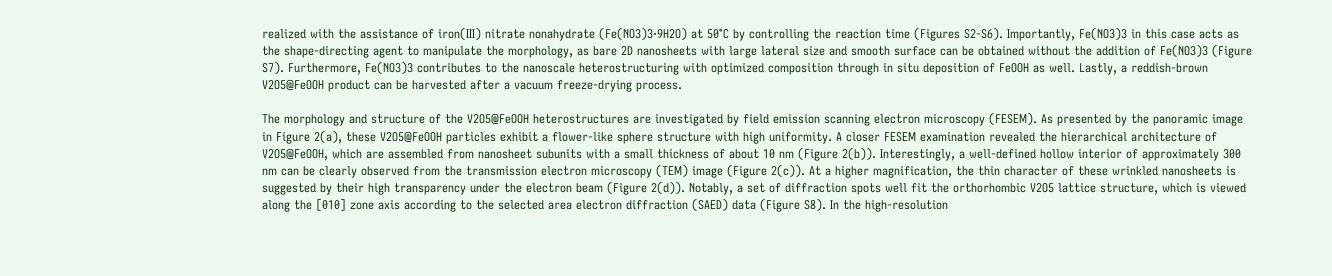realized with the assistance of iron(III) nitrate nonahydrate (Fe(NO3)3·9H2O) at 50°C by controlling the reaction time (Figures S2-S6). Importantly, Fe(NO3)3 in this case acts as the shape-directing agent to manipulate the morphology, as bare 2D nanosheets with large lateral size and smooth surface can be obtained without the addition of Fe(NO3)3 (Figure S7). Furthermore, Fe(NO3)3 contributes to the nanoscale heterostructuring with optimized composition through in situ deposition of FeOOH as well. Lastly, a reddish-brown V2O5@FeOOH product can be harvested after a vacuum freeze-drying process.

The morphology and structure of the V2O5@FeOOH heterostructures are investigated by field emission scanning electron microscopy (FESEM). As presented by the panoramic image in Figure 2(a), these V2O5@FeOOH particles exhibit a flower-like sphere structure with high uniformity. A closer FESEM examination revealed the hierarchical architecture of V2O5@FeOOH, which are assembled from nanosheet subunits with a small thickness of about 10 nm (Figure 2(b)). Interestingly, a well-defined hollow interior of approximately 300 nm can be clearly observed from the transmission electron microscopy (TEM) image (Figure 2(c)). At a higher magnification, the thin character of these wrinkled nanosheets is suggested by their high transparency under the electron beam (Figure 2(d)). Notably, a set of diffraction spots well fit the orthorhombic V2O5 lattice structure, which is viewed along the [010] zone axis according to the selected area electron diffraction (SAED) data (Figure S8). In the high-resolution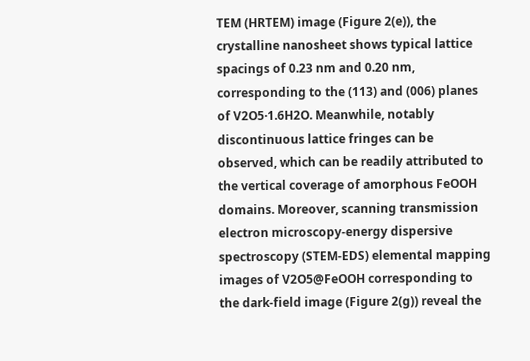TEM (HRTEM) image (Figure 2(e)), the crystalline nanosheet shows typical lattice spacings of 0.23 nm and 0.20 nm, corresponding to the (113) and (006) planes of V2O5·1.6H2O. Meanwhile, notably discontinuous lattice fringes can be observed, which can be readily attributed to the vertical coverage of amorphous FeOOH domains. Moreover, scanning transmission electron microscopy-energy dispersive spectroscopy (STEM-EDS) elemental mapping images of V2O5@FeOOH corresponding to the dark-field image (Figure 2(g)) reveal the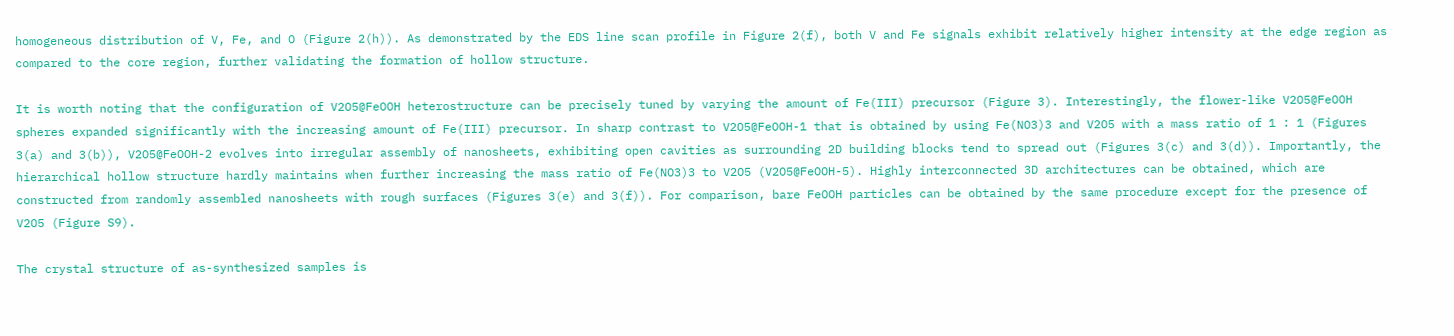homogeneous distribution of V, Fe, and O (Figure 2(h)). As demonstrated by the EDS line scan profile in Figure 2(f), both V and Fe signals exhibit relatively higher intensity at the edge region as compared to the core region, further validating the formation of hollow structure.

It is worth noting that the configuration of V2O5@FeOOH heterostructure can be precisely tuned by varying the amount of Fe(III) precursor (Figure 3). Interestingly, the flower-like V2O5@FeOOH spheres expanded significantly with the increasing amount of Fe(III) precursor. In sharp contrast to V2O5@FeOOH-1 that is obtained by using Fe(NO3)3 and V2O5 with a mass ratio of 1 : 1 (Figures 3(a) and 3(b)), V2O5@FeOOH-2 evolves into irregular assembly of nanosheets, exhibiting open cavities as surrounding 2D building blocks tend to spread out (Figures 3(c) and 3(d)). Importantly, the hierarchical hollow structure hardly maintains when further increasing the mass ratio of Fe(NO3)3 to V2O5 (V2O5@FeOOH-5). Highly interconnected 3D architectures can be obtained, which are constructed from randomly assembled nanosheets with rough surfaces (Figures 3(e) and 3(f)). For comparison, bare FeOOH particles can be obtained by the same procedure except for the presence of V2O5 (Figure S9).

The crystal structure of as-synthesized samples is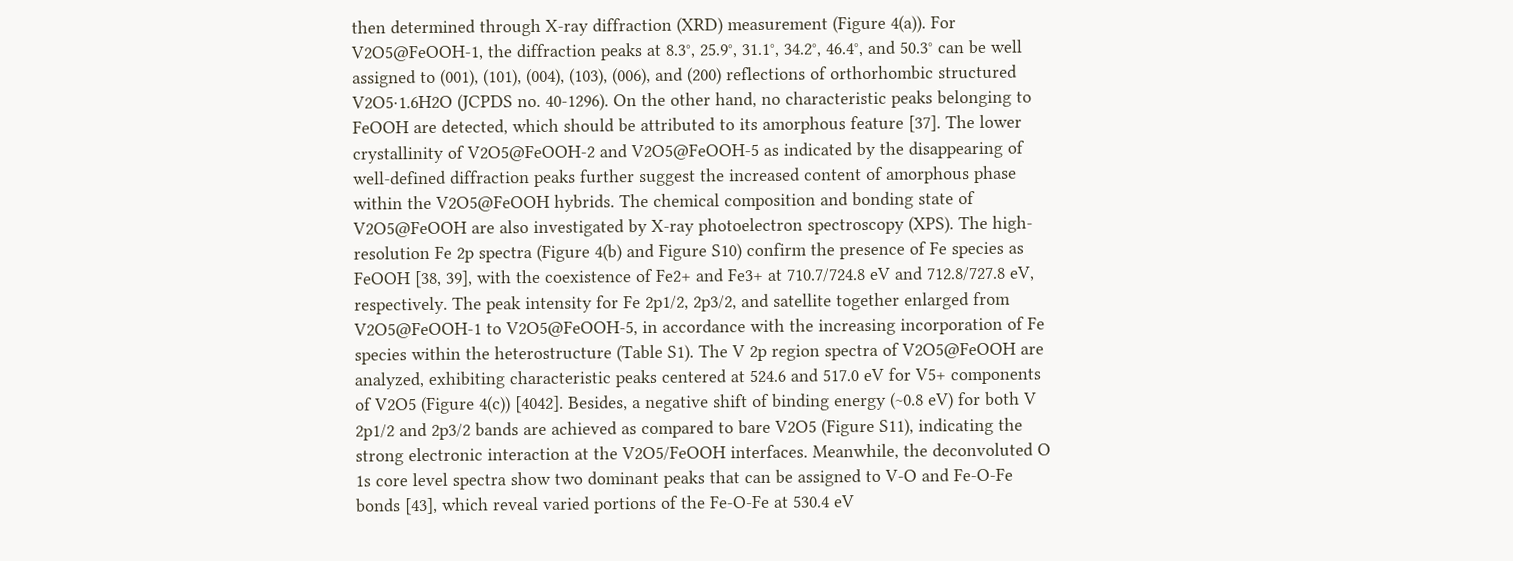then determined through X-ray diffraction (XRD) measurement (Figure 4(a)). For V2O5@FeOOH-1, the diffraction peaks at 8.3°, 25.9°, 31.1°, 34.2°, 46.4°, and 50.3° can be well assigned to (001), (101), (004), (103), (006), and (200) reflections of orthorhombic structured V2O5·1.6H2O (JCPDS no. 40-1296). On the other hand, no characteristic peaks belonging to FeOOH are detected, which should be attributed to its amorphous feature [37]. The lower crystallinity of V2O5@FeOOH-2 and V2O5@FeOOH-5 as indicated by the disappearing of well-defined diffraction peaks further suggest the increased content of amorphous phase within the V2O5@FeOOH hybrids. The chemical composition and bonding state of V2O5@FeOOH are also investigated by X-ray photoelectron spectroscopy (XPS). The high-resolution Fe 2p spectra (Figure 4(b) and Figure S10) confirm the presence of Fe species as FeOOH [38, 39], with the coexistence of Fe2+ and Fe3+ at 710.7/724.8 eV and 712.8/727.8 eV, respectively. The peak intensity for Fe 2p1/2, 2p3/2, and satellite together enlarged from V2O5@FeOOH-1 to V2O5@FeOOH-5, in accordance with the increasing incorporation of Fe species within the heterostructure (Table S1). The V 2p region spectra of V2O5@FeOOH are analyzed, exhibiting characteristic peaks centered at 524.6 and 517.0 eV for V5+ components of V2O5 (Figure 4(c)) [4042]. Besides, a negative shift of binding energy (~0.8 eV) for both V 2p1/2 and 2p3/2 bands are achieved as compared to bare V2O5 (Figure S11), indicating the strong electronic interaction at the V2O5/FeOOH interfaces. Meanwhile, the deconvoluted O 1s core level spectra show two dominant peaks that can be assigned to V-O and Fe-O-Fe bonds [43], which reveal varied portions of the Fe-O-Fe at 530.4 eV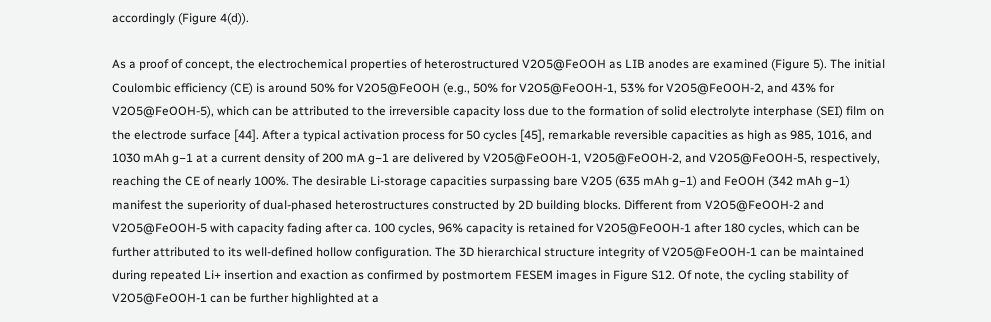accordingly (Figure 4(d)).

As a proof of concept, the electrochemical properties of heterostructured V2O5@FeOOH as LIB anodes are examined (Figure 5). The initial Coulombic efficiency (CE) is around 50% for V2O5@FeOOH (e.g., 50% for V2O5@FeOOH-1, 53% for V2O5@FeOOH-2, and 43% for V2O5@FeOOH-5), which can be attributed to the irreversible capacity loss due to the formation of solid electrolyte interphase (SEI) film on the electrode surface [44]. After a typical activation process for 50 cycles [45], remarkable reversible capacities as high as 985, 1016, and 1030 mAh g−1 at a current density of 200 mA g−1 are delivered by V2O5@FeOOH-1, V2O5@FeOOH-2, and V2O5@FeOOH-5, respectively, reaching the CE of nearly 100%. The desirable Li-storage capacities surpassing bare V2O5 (635 mAh g−1) and FeOOH (342 mAh g−1) manifest the superiority of dual-phased heterostructures constructed by 2D building blocks. Different from V2O5@FeOOH-2 and V2O5@FeOOH-5 with capacity fading after ca. 100 cycles, 96% capacity is retained for V2O5@FeOOH-1 after 180 cycles, which can be further attributed to its well-defined hollow configuration. The 3D hierarchical structure integrity of V2O5@FeOOH-1 can be maintained during repeated Li+ insertion and exaction as confirmed by postmortem FESEM images in Figure S12. Of note, the cycling stability of V2O5@FeOOH-1 can be further highlighted at a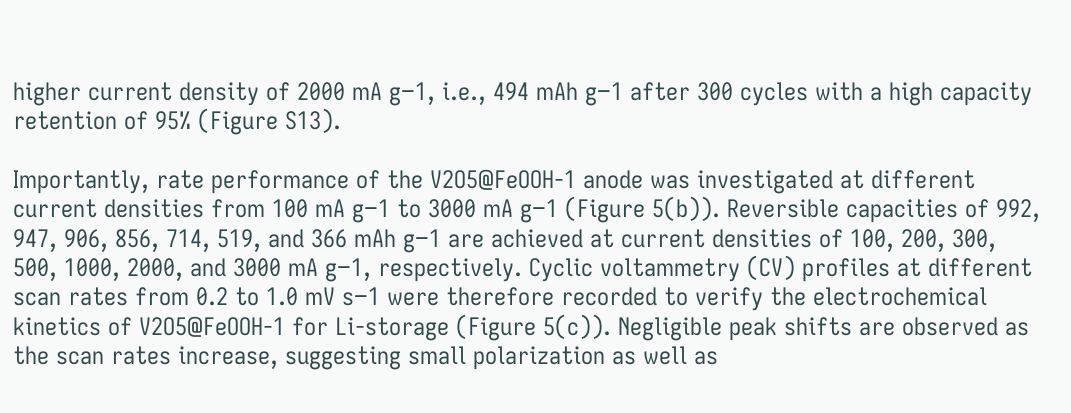higher current density of 2000 mA g−1, i.e., 494 mAh g−1 after 300 cycles with a high capacity retention of 95% (Figure S13).

Importantly, rate performance of the V2O5@FeOOH-1 anode was investigated at different current densities from 100 mA g−1 to 3000 mA g−1 (Figure 5(b)). Reversible capacities of 992, 947, 906, 856, 714, 519, and 366 mAh g−1 are achieved at current densities of 100, 200, 300, 500, 1000, 2000, and 3000 mA g−1, respectively. Cyclic voltammetry (CV) profiles at different scan rates from 0.2 to 1.0 mV s−1 were therefore recorded to verify the electrochemical kinetics of V2O5@FeOOH-1 for Li-storage (Figure 5(c)). Negligible peak shifts are observed as the scan rates increase, suggesting small polarization as well as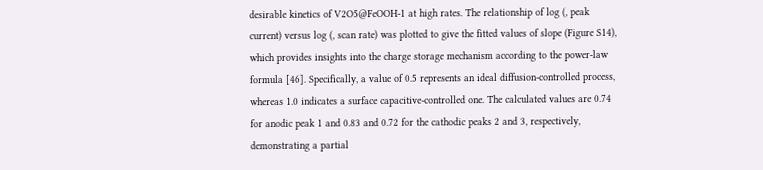desirable kinetics of V2O5@FeOOH-1 at high rates. The relationship of log (, peak current) versus log (, scan rate) was plotted to give the fitted values of slope (Figure S14), which provides insights into the charge storage mechanism according to the power-law formula [46]. Specifically, a value of 0.5 represents an ideal diffusion-controlled process, whereas 1.0 indicates a surface capacitive-controlled one. The calculated values are 0.74 for anodic peak 1 and 0.83 and 0.72 for the cathodic peaks 2 and 3, respectively, demonstrating a partial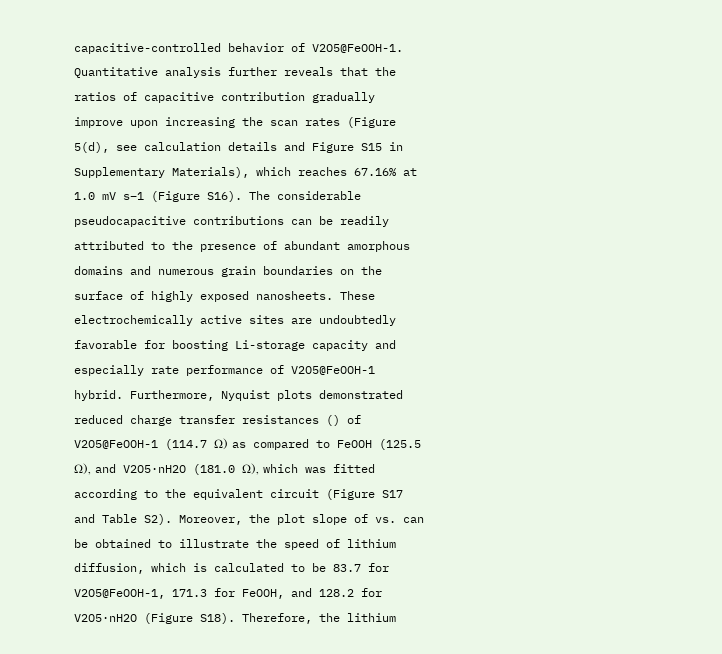capacitive-controlled behavior of V2O5@FeOOH-1. Quantitative analysis further reveals that the ratios of capacitive contribution gradually improve upon increasing the scan rates (Figure 5(d), see calculation details and Figure S15 in Supplementary Materials), which reaches 67.16% at 1.0 mV s−1 (Figure S16). The considerable pseudocapacitive contributions can be readily attributed to the presence of abundant amorphous domains and numerous grain boundaries on the surface of highly exposed nanosheets. These electrochemically active sites are undoubtedly favorable for boosting Li-storage capacity and especially rate performance of V2O5@FeOOH-1 hybrid. Furthermore, Nyquist plots demonstrated reduced charge transfer resistances () of V2O5@FeOOH-1 (114.7 Ω) as compared to FeOOH (125.5 Ω), and V2O5·nH2O (181.0 Ω), which was fitted according to the equivalent circuit (Figure S17 and Table S2). Moreover, the plot slope of vs. can be obtained to illustrate the speed of lithium diffusion, which is calculated to be 83.7 for V2O5@FeOOH-1, 171.3 for FeOOH, and 128.2 for V2O5·nH2O (Figure S18). Therefore, the lithium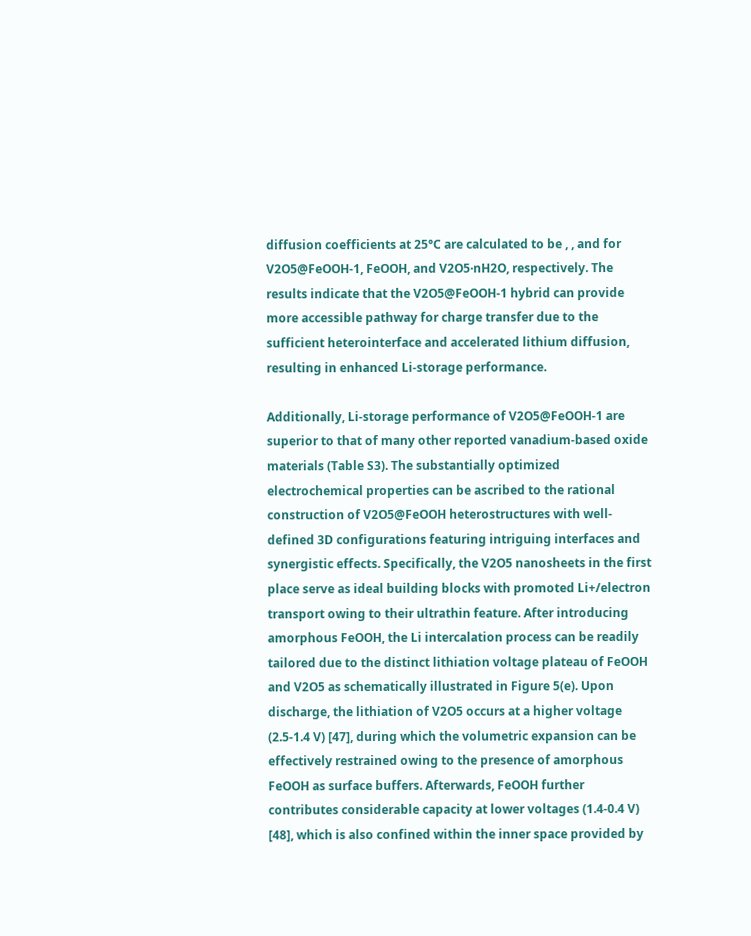diffusion coefficients at 25°C are calculated to be , , and for V2O5@FeOOH-1, FeOOH, and V2O5·nH2O, respectively. The results indicate that the V2O5@FeOOH-1 hybrid can provide more accessible pathway for charge transfer due to the sufficient heterointerface and accelerated lithium diffusion, resulting in enhanced Li-storage performance.

Additionally, Li-storage performance of V2O5@FeOOH-1 are superior to that of many other reported vanadium-based oxide materials (Table S3). The substantially optimized electrochemical properties can be ascribed to the rational construction of V2O5@FeOOH heterostructures with well-defined 3D configurations featuring intriguing interfaces and synergistic effects. Specifically, the V2O5 nanosheets in the first place serve as ideal building blocks with promoted Li+/electron transport owing to their ultrathin feature. After introducing amorphous FeOOH, the Li intercalation process can be readily tailored due to the distinct lithiation voltage plateau of FeOOH and V2O5 as schematically illustrated in Figure 5(e). Upon discharge, the lithiation of V2O5 occurs at a higher voltage (2.5-1.4 V) [47], during which the volumetric expansion can be effectively restrained owing to the presence of amorphous FeOOH as surface buffers. Afterwards, FeOOH further contributes considerable capacity at lower voltages (1.4-0.4 V) [48], which is also confined within the inner space provided by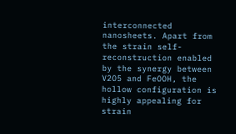interconnected nanosheets. Apart from the strain self-reconstruction enabled by the synergy between V2O5 and FeOOH, the hollow configuration is highly appealing for strain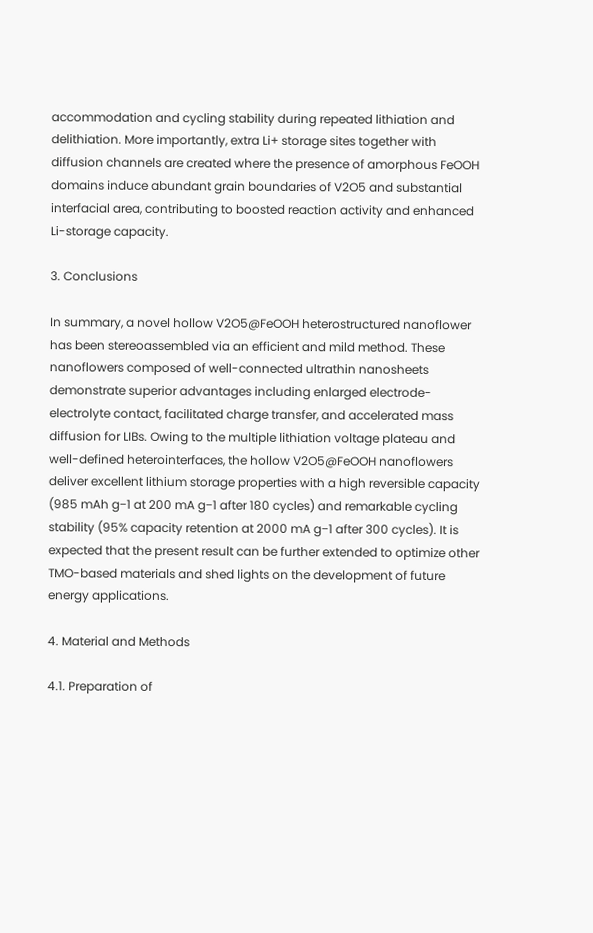accommodation and cycling stability during repeated lithiation and delithiation. More importantly, extra Li+ storage sites together with diffusion channels are created where the presence of amorphous FeOOH domains induce abundant grain boundaries of V2O5 and substantial interfacial area, contributing to boosted reaction activity and enhanced Li-storage capacity.

3. Conclusions

In summary, a novel hollow V2O5@FeOOH heterostructured nanoflower has been stereoassembled via an efficient and mild method. These nanoflowers composed of well-connected ultrathin nanosheets demonstrate superior advantages including enlarged electrode-electrolyte contact, facilitated charge transfer, and accelerated mass diffusion for LIBs. Owing to the multiple lithiation voltage plateau and well-defined heterointerfaces, the hollow V2O5@FeOOH nanoflowers deliver excellent lithium storage properties with a high reversible capacity (985 mAh g−1 at 200 mA g−1 after 180 cycles) and remarkable cycling stability (95% capacity retention at 2000 mA g−1 after 300 cycles). It is expected that the present result can be further extended to optimize other TMO-based materials and shed lights on the development of future energy applications.

4. Material and Methods

4.1. Preparation of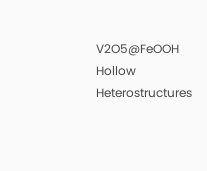V2O5@FeOOH Hollow Heterostructures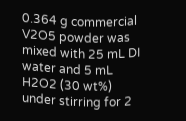0.364 g commercial V2O5 powder was mixed with 25 mL DI water and 5 mL H2O2 (30 wt%) under stirring for 2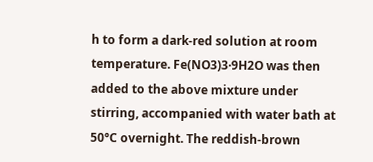h to form a dark-red solution at room temperature. Fe(NO3)3·9H2O was then added to the above mixture under stirring, accompanied with water bath at 50°C overnight. The reddish-brown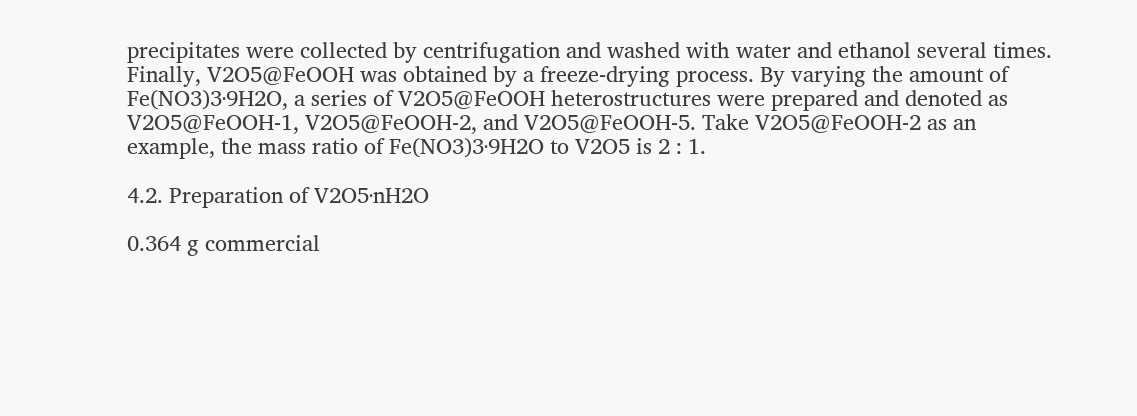precipitates were collected by centrifugation and washed with water and ethanol several times. Finally, V2O5@FeOOH was obtained by a freeze-drying process. By varying the amount of Fe(NO3)3·9H2O, a series of V2O5@FeOOH heterostructures were prepared and denoted as V2O5@FeOOH-1, V2O5@FeOOH-2, and V2O5@FeOOH-5. Take V2O5@FeOOH-2 as an example, the mass ratio of Fe(NO3)3·9H2O to V2O5 is 2 : 1.

4.2. Preparation of V2O5·nH2O

0.364 g commercial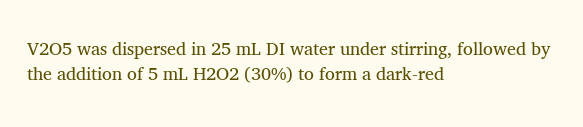V2O5 was dispersed in 25 mL DI water under stirring, followed by the addition of 5 mL H2O2 (30%) to form a dark-red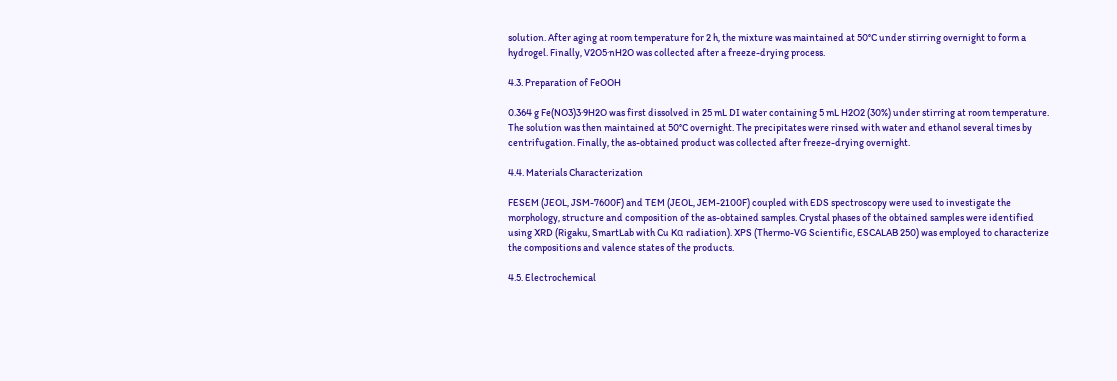solution. After aging at room temperature for 2 h, the mixture was maintained at 50°C under stirring overnight to form a hydrogel. Finally, V2O5·nH2O was collected after a freeze-drying process.

4.3. Preparation of FeOOH

0.364 g Fe(NO3)3·9H2O was first dissolved in 25 mL DI water containing 5 mL H2O2 (30%) under stirring at room temperature. The solution was then maintained at 50°C overnight. The precipitates were rinsed with water and ethanol several times by centrifugation. Finally, the as-obtained product was collected after freeze-drying overnight.

4.4. Materials Characterization

FESEM (JEOL, JSM-7600F) and TEM (JEOL, JEM-2100F) coupled with EDS spectroscopy were used to investigate the morphology, structure and composition of the as-obtained samples. Crystal phases of the obtained samples were identified using XRD (Rigaku, SmartLab with Cu Kα radiation). XPS (Thermo-VG Scientific, ESCALAB 250) was employed to characterize the compositions and valence states of the products.

4.5. Electrochemical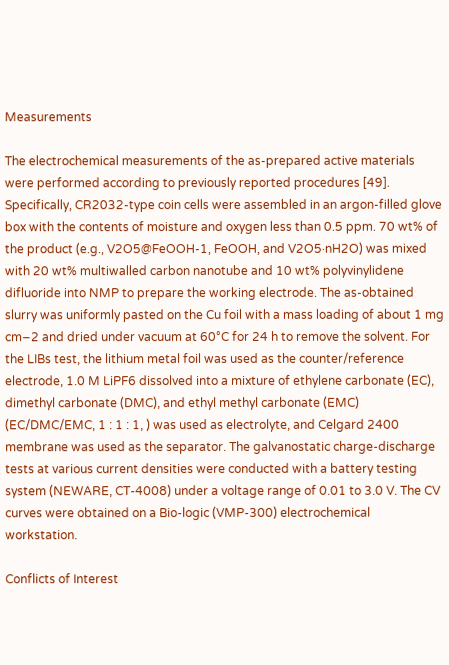Measurements

The electrochemical measurements of the as-prepared active materials were performed according to previously reported procedures [49]. Specifically, CR2032-type coin cells were assembled in an argon-filled glove box with the contents of moisture and oxygen less than 0.5 ppm. 70 wt% of the product (e.g., V2O5@FeOOH-1, FeOOH, and V2O5·nH2O) was mixed with 20 wt% multiwalled carbon nanotube and 10 wt% polyvinylidene difluoride into NMP to prepare the working electrode. The as-obtained slurry was uniformly pasted on the Cu foil with a mass loading of about 1 mg cm−2 and dried under vacuum at 60°C for 24 h to remove the solvent. For the LIBs test, the lithium metal foil was used as the counter/reference electrode, 1.0 M LiPF6 dissolved into a mixture of ethylene carbonate (EC), dimethyl carbonate (DMC), and ethyl methyl carbonate (EMC) (EC/DMC/EMC, 1 : 1 : 1, ) was used as electrolyte, and Celgard 2400 membrane was used as the separator. The galvanostatic charge-discharge tests at various current densities were conducted with a battery testing system (NEWARE, CT-4008) under a voltage range of 0.01 to 3.0 V. The CV curves were obtained on a Bio-logic (VMP-300) electrochemical workstation.

Conflicts of Interest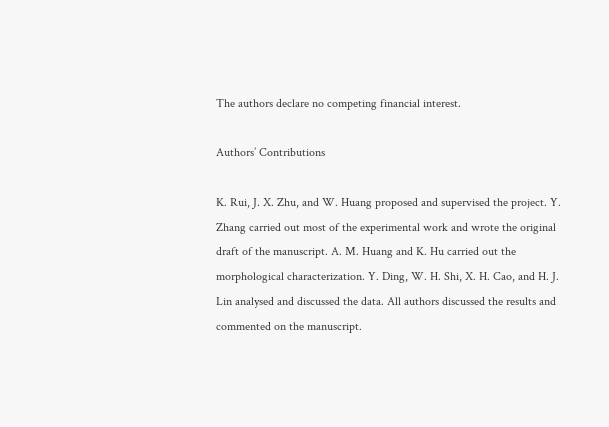The authors declare no competing financial interest.

Authors’ Contributions

K. Rui, J. X. Zhu, and W. Huang proposed and supervised the project. Y. Zhang carried out most of the experimental work and wrote the original draft of the manuscript. A. M. Huang and K. Hu carried out the morphological characterization. Y. Ding, W. H. Shi, X. H. Cao, and H. J. Lin analysed and discussed the data. All authors discussed the results and commented on the manuscript.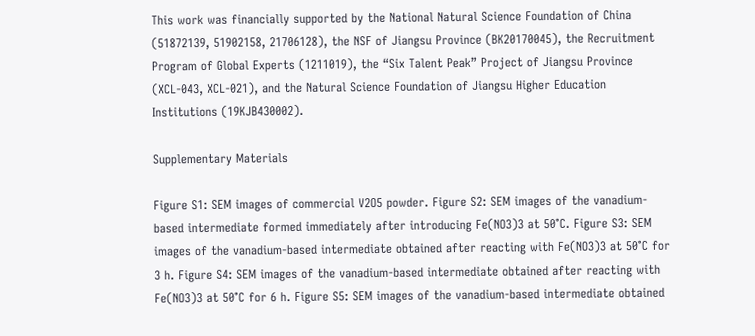This work was financially supported by the National Natural Science Foundation of China (51872139, 51902158, 21706128), the NSF of Jiangsu Province (BK20170045), the Recruitment Program of Global Experts (1211019), the “Six Talent Peak” Project of Jiangsu Province (XCL-043, XCL-021), and the Natural Science Foundation of Jiangsu Higher Education Institutions (19KJB430002).

Supplementary Materials

Figure S1: SEM images of commercial V2O5 powder. Figure S2: SEM images of the vanadium-based intermediate formed immediately after introducing Fe(NO3)3 at 50°C. Figure S3: SEM images of the vanadium-based intermediate obtained after reacting with Fe(NO3)3 at 50°C for 3 h. Figure S4: SEM images of the vanadium-based intermediate obtained after reacting with Fe(NO3)3 at 50°C for 6 h. Figure S5: SEM images of the vanadium-based intermediate obtained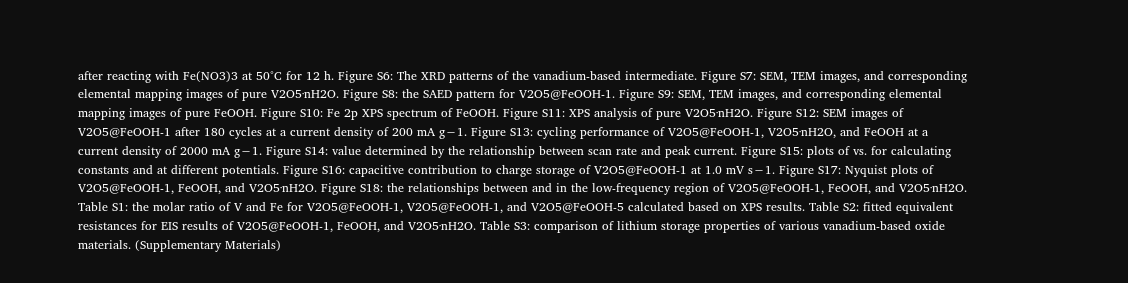after reacting with Fe(NO3)3 at 50°C for 12 h. Figure S6: The XRD patterns of the vanadium-based intermediate. Figure S7: SEM, TEM images, and corresponding elemental mapping images of pure V2O5·nH2O. Figure S8: the SAED pattern for V2O5@FeOOH-1. Figure S9: SEM, TEM images, and corresponding elemental mapping images of pure FeOOH. Figure S10: Fe 2p XPS spectrum of FeOOH. Figure S11: XPS analysis of pure V2O5·nH2O. Figure S12: SEM images of V2O5@FeOOH-1 after 180 cycles at a current density of 200 mA g−1. Figure S13: cycling performance of V2O5@FeOOH-1, V2O5·nH2O, and FeOOH at a current density of 2000 mA g−1. Figure S14: value determined by the relationship between scan rate and peak current. Figure S15: plots of vs. for calculating constants and at different potentials. Figure S16: capacitive contribution to charge storage of V2O5@FeOOH-1 at 1.0 mV s−1. Figure S17: Nyquist plots of V2O5@FeOOH-1, FeOOH, and V2O5·nH2O. Figure S18: the relationships between and in the low-frequency region of V2O5@FeOOH-1, FeOOH, and V2O5·nH2O. Table S1: the molar ratio of V and Fe for V2O5@FeOOH-1, V2O5@FeOOH-1, and V2O5@FeOOH-5 calculated based on XPS results. Table S2: fitted equivalent resistances for EIS results of V2O5@FeOOH-1, FeOOH, and V2O5·nH2O. Table S3: comparison of lithium storage properties of various vanadium-based oxide materials. (Supplementary Materials)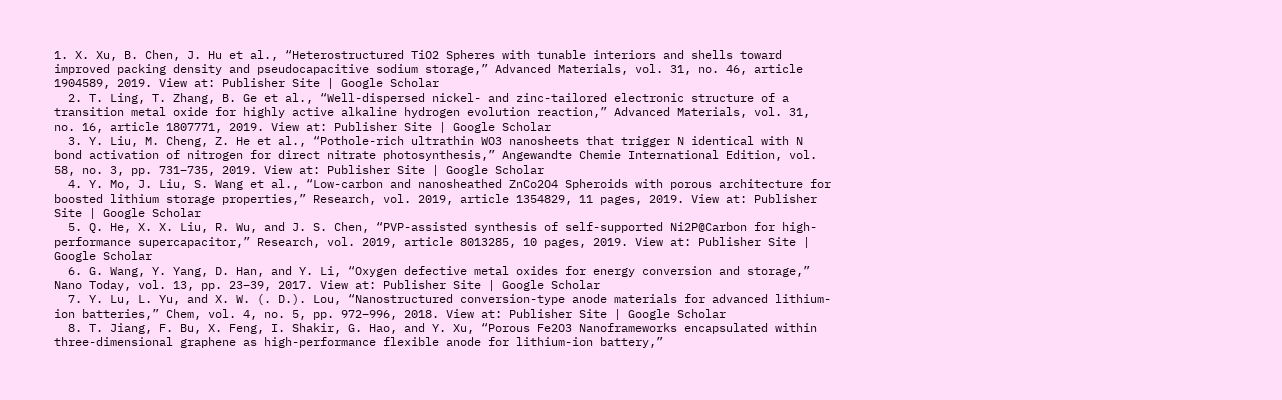1. X. Xu, B. Chen, J. Hu et al., “Heterostructured TiO2 Spheres with tunable interiors and shells toward improved packing density and pseudocapacitive sodium storage,” Advanced Materials, vol. 31, no. 46, article 1904589, 2019. View at: Publisher Site | Google Scholar
  2. T. Ling, T. Zhang, B. Ge et al., “Well-dispersed nickel- and zinc-tailored electronic structure of a transition metal oxide for highly active alkaline hydrogen evolution reaction,” Advanced Materials, vol. 31, no. 16, article 1807771, 2019. View at: Publisher Site | Google Scholar
  3. Y. Liu, M. Cheng, Z. He et al., “Pothole-rich ultrathin WO3 nanosheets that trigger N identical with N bond activation of nitrogen for direct nitrate photosynthesis,” Angewandte Chemie International Edition, vol. 58, no. 3, pp. 731–735, 2019. View at: Publisher Site | Google Scholar
  4. Y. Mo, J. Liu, S. Wang et al., “Low-carbon and nanosheathed ZnCo2O4 Spheroids with porous architecture for boosted lithium storage properties,” Research, vol. 2019, article 1354829, 11 pages, 2019. View at: Publisher Site | Google Scholar
  5. Q. He, X. X. Liu, R. Wu, and J. S. Chen, “PVP-assisted synthesis of self-supported Ni2P@Carbon for high-performance supercapacitor,” Research, vol. 2019, article 8013285, 10 pages, 2019. View at: Publisher Site | Google Scholar
  6. G. Wang, Y. Yang, D. Han, and Y. Li, “Oxygen defective metal oxides for energy conversion and storage,” Nano Today, vol. 13, pp. 23–39, 2017. View at: Publisher Site | Google Scholar
  7. Y. Lu, L. Yu, and X. W. (. D.). Lou, “Nanostructured conversion-type anode materials for advanced lithium-ion batteries,” Chem, vol. 4, no. 5, pp. 972–996, 2018. View at: Publisher Site | Google Scholar
  8. T. Jiang, F. Bu, X. Feng, I. Shakir, G. Hao, and Y. Xu, “Porous Fe2O3 Nanoframeworks encapsulated within three-dimensional graphene as high-performance flexible anode for lithium-ion battery,”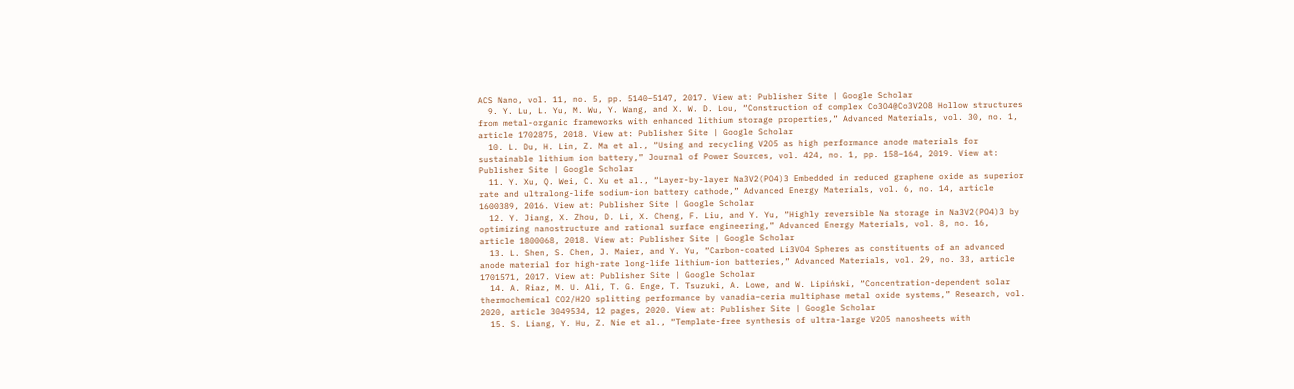ACS Nano, vol. 11, no. 5, pp. 5140–5147, 2017. View at: Publisher Site | Google Scholar
  9. Y. Lu, L. Yu, M. Wu, Y. Wang, and X. W. D. Lou, “Construction of complex Co3O4@Co3V2O8 Hollow structures from metal-organic frameworks with enhanced lithium storage properties,” Advanced Materials, vol. 30, no. 1, article 1702875, 2018. View at: Publisher Site | Google Scholar
  10. L. Du, H. Lin, Z. Ma et al., “Using and recycling V2O5 as high performance anode materials for sustainable lithium ion battery,” Journal of Power Sources, vol. 424, no. 1, pp. 158–164, 2019. View at: Publisher Site | Google Scholar
  11. Y. Xu, Q. Wei, C. Xu et al., “Layer-by-layer Na3V2(PO4)3 Embedded in reduced graphene oxide as superior rate and ultralong-life sodium-ion battery cathode,” Advanced Energy Materials, vol. 6, no. 14, article 1600389, 2016. View at: Publisher Site | Google Scholar
  12. Y. Jiang, X. Zhou, D. Li, X. Cheng, F. Liu, and Y. Yu, “Highly reversible Na storage in Na3V2(PO4)3 by optimizing nanostructure and rational surface engineering,” Advanced Energy Materials, vol. 8, no. 16, article 1800068, 2018. View at: Publisher Site | Google Scholar
  13. L. Shen, S. Chen, J. Maier, and Y. Yu, “Carbon-coated Li3VO4 Spheres as constituents of an advanced anode material for high-rate long-life lithium-ion batteries,” Advanced Materials, vol. 29, no. 33, article 1701571, 2017. View at: Publisher Site | Google Scholar
  14. A. Riaz, M. U. Ali, T. G. Enge, T. Tsuzuki, A. Lowe, and W. Lipiński, “Concentration-dependent solar thermochemical CO2/H2O splitting performance by vanadia–ceria multiphase metal oxide systems,” Research, vol. 2020, article 3049534, 12 pages, 2020. View at: Publisher Site | Google Scholar
  15. S. Liang, Y. Hu, Z. Nie et al., “Template-free synthesis of ultra-large V2O5 nanosheets with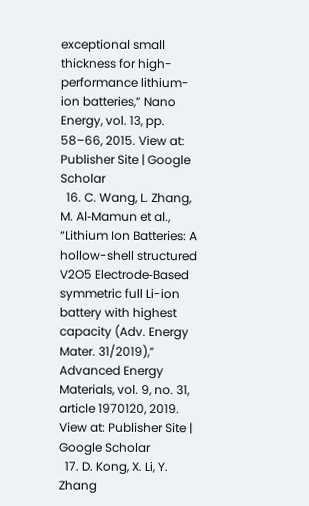exceptional small thickness for high-performance lithium-ion batteries,” Nano Energy, vol. 13, pp. 58–66, 2015. View at: Publisher Site | Google Scholar
  16. C. Wang, L. Zhang, M. Al‐Mamun et al., “Lithium Ion Batteries: A hollow-shell structured V2O5 Electrode‐Based symmetric full Li-ion battery with highest capacity (Adv. Energy Mater. 31/2019),” Advanced Energy Materials, vol. 9, no. 31, article 1970120, 2019. View at: Publisher Site | Google Scholar
  17. D. Kong, X. Li, Y. Zhang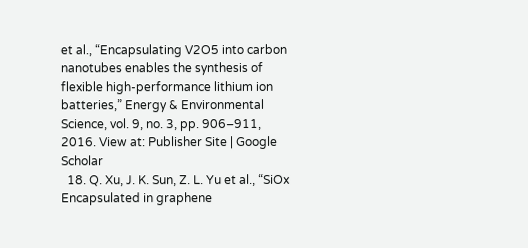et al., “Encapsulating V2O5 into carbon nanotubes enables the synthesis of flexible high-performance lithium ion batteries,” Energy & Environmental Science, vol. 9, no. 3, pp. 906–911, 2016. View at: Publisher Site | Google Scholar
  18. Q. Xu, J. K. Sun, Z. L. Yu et al., “SiOx Encapsulated in graphene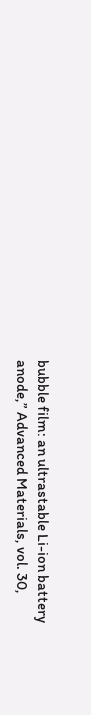bubble film: an ultrastable Li-ion battery anode,” Advanced Materials, vol. 30,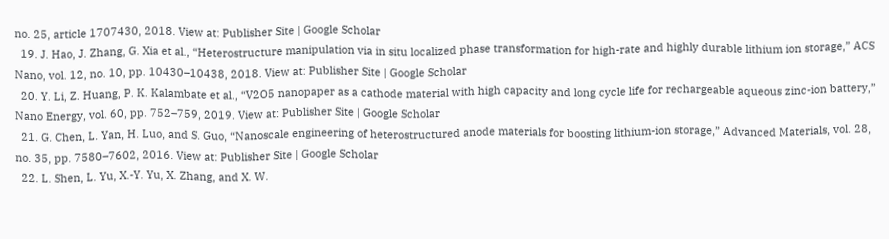no. 25, article 1707430, 2018. View at: Publisher Site | Google Scholar
  19. J. Hao, J. Zhang, G. Xia et al., “Heterostructure manipulation via in situ localized phase transformation for high-rate and highly durable lithium ion storage,” ACS Nano, vol. 12, no. 10, pp. 10430–10438, 2018. View at: Publisher Site | Google Scholar
  20. Y. Li, Z. Huang, P. K. Kalambate et al., “V2O5 nanopaper as a cathode material with high capacity and long cycle life for rechargeable aqueous zinc-ion battery,” Nano Energy, vol. 60, pp. 752–759, 2019. View at: Publisher Site | Google Scholar
  21. G. Chen, L. Yan, H. Luo, and S. Guo, “Nanoscale engineering of heterostructured anode materials for boosting lithium-ion storage,” Advanced Materials, vol. 28, no. 35, pp. 7580–7602, 2016. View at: Publisher Site | Google Scholar
  22. L. Shen, L. Yu, X.-Y. Yu, X. Zhang, and X. W.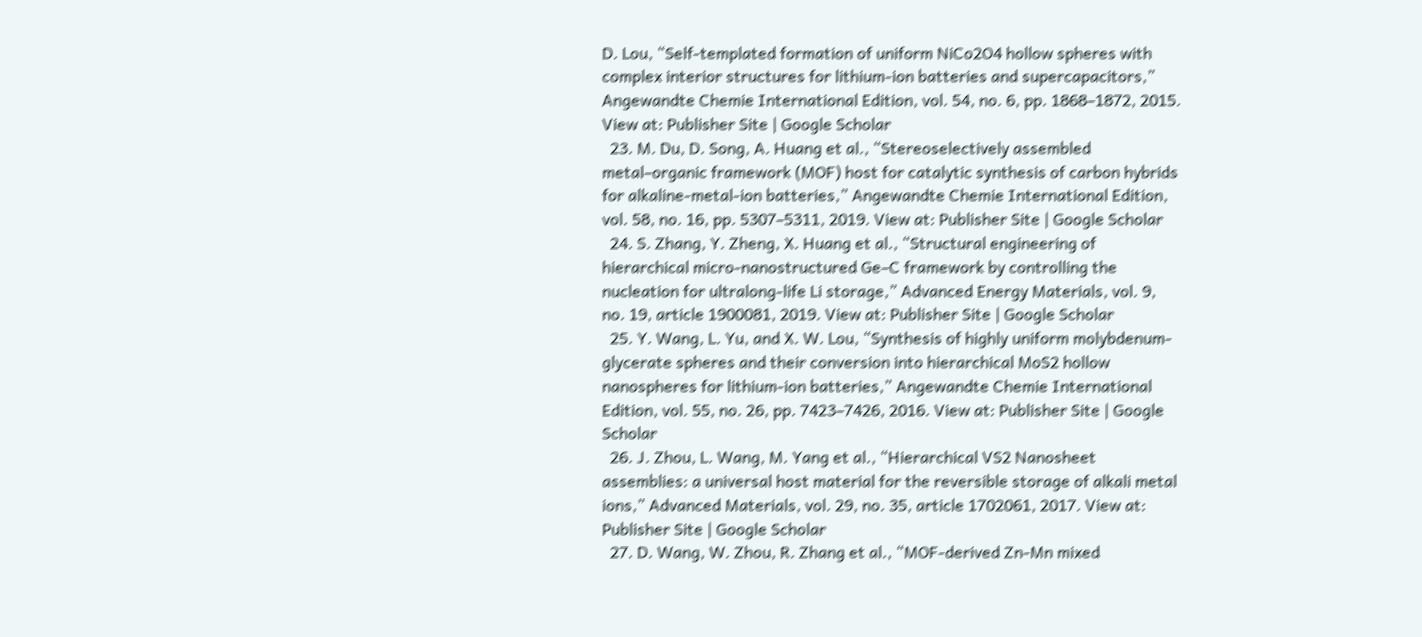D. Lou, “Self-templated formation of uniform NiCo2O4 hollow spheres with complex interior structures for lithium-ion batteries and supercapacitors,” Angewandte Chemie International Edition, vol. 54, no. 6, pp. 1868–1872, 2015. View at: Publisher Site | Google Scholar
  23. M. Du, D. Song, A. Huang et al., “Stereoselectively assembled metal–organic framework (MOF) host for catalytic synthesis of carbon hybrids for alkaline-metal-ion batteries,” Angewandte Chemie International Edition, vol. 58, no. 16, pp. 5307–5311, 2019. View at: Publisher Site | Google Scholar
  24. S. Zhang, Y. Zheng, X. Huang et al., “Structural engineering of hierarchical micro-nanostructured Ge–C framework by controlling the nucleation for ultralong-life Li storage,” Advanced Energy Materials, vol. 9, no. 19, article 1900081, 2019. View at: Publisher Site | Google Scholar
  25. Y. Wang, L. Yu, and X. W. Lou, “Synthesis of highly uniform molybdenum-glycerate spheres and their conversion into hierarchical MoS2 hollow nanospheres for lithium-ion batteries,” Angewandte Chemie International Edition, vol. 55, no. 26, pp. 7423–7426, 2016. View at: Publisher Site | Google Scholar
  26. J. Zhou, L. Wang, M. Yang et al., “Hierarchical VS2 Nanosheet assemblies: a universal host material for the reversible storage of alkali metal ions,” Advanced Materials, vol. 29, no. 35, article 1702061, 2017. View at: Publisher Site | Google Scholar
  27. D. Wang, W. Zhou, R. Zhang et al., “MOF-derived Zn-Mn mixed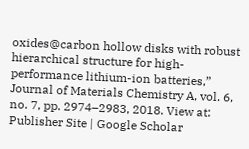oxides@carbon hollow disks with robust hierarchical structure for high-performance lithium-ion batteries,” Journal of Materials Chemistry A, vol. 6, no. 7, pp. 2974–2983, 2018. View at: Publisher Site | Google Scholar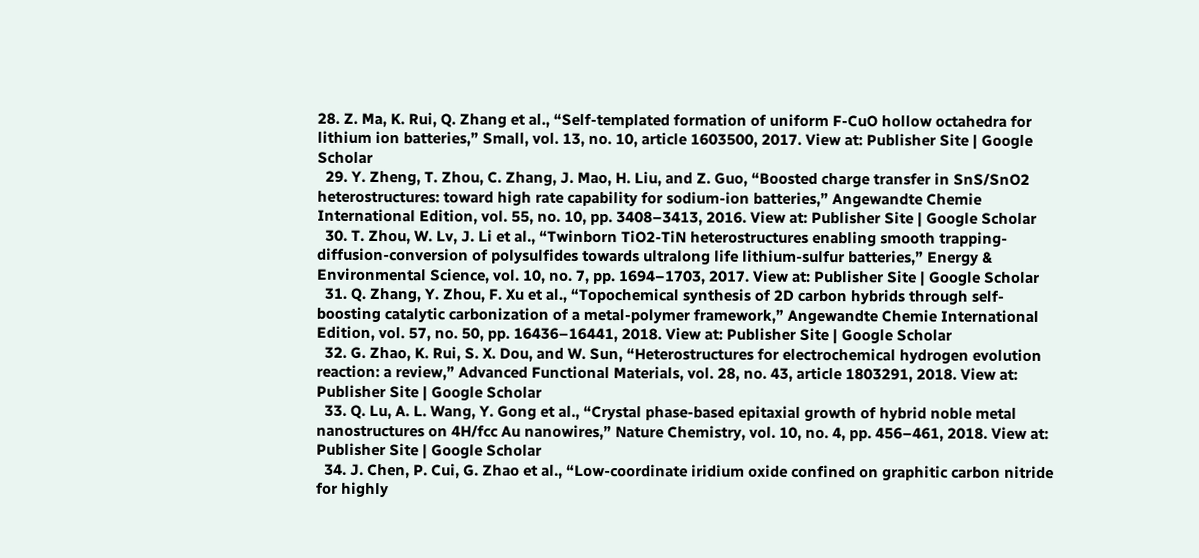28. Z. Ma, K. Rui, Q. Zhang et al., “Self-templated formation of uniform F-CuO hollow octahedra for lithium ion batteries,” Small, vol. 13, no. 10, article 1603500, 2017. View at: Publisher Site | Google Scholar
  29. Y. Zheng, T. Zhou, C. Zhang, J. Mao, H. Liu, and Z. Guo, “Boosted charge transfer in SnS/SnO2 heterostructures: toward high rate capability for sodium-ion batteries,” Angewandte Chemie International Edition, vol. 55, no. 10, pp. 3408–3413, 2016. View at: Publisher Site | Google Scholar
  30. T. Zhou, W. Lv, J. Li et al., “Twinborn TiO2-TiN heterostructures enabling smooth trapping-diffusion-conversion of polysulfides towards ultralong life lithium-sulfur batteries,” Energy & Environmental Science, vol. 10, no. 7, pp. 1694–1703, 2017. View at: Publisher Site | Google Scholar
  31. Q. Zhang, Y. Zhou, F. Xu et al., “Topochemical synthesis of 2D carbon hybrids through self-boosting catalytic carbonization of a metal-polymer framework,” Angewandte Chemie International Edition, vol. 57, no. 50, pp. 16436–16441, 2018. View at: Publisher Site | Google Scholar
  32. G. Zhao, K. Rui, S. X. Dou, and W. Sun, “Heterostructures for electrochemical hydrogen evolution reaction: a review,” Advanced Functional Materials, vol. 28, no. 43, article 1803291, 2018. View at: Publisher Site | Google Scholar
  33. Q. Lu, A. L. Wang, Y. Gong et al., “Crystal phase-based epitaxial growth of hybrid noble metal nanostructures on 4H/fcc Au nanowires,” Nature Chemistry, vol. 10, no. 4, pp. 456–461, 2018. View at: Publisher Site | Google Scholar
  34. J. Chen, P. Cui, G. Zhao et al., “Low-coordinate iridium oxide confined on graphitic carbon nitride for highly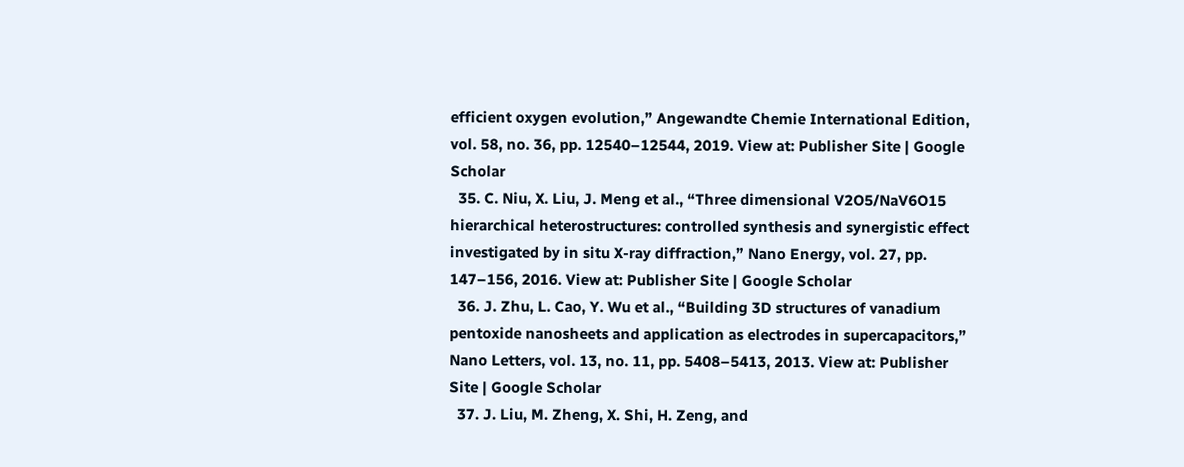efficient oxygen evolution,” Angewandte Chemie International Edition, vol. 58, no. 36, pp. 12540–12544, 2019. View at: Publisher Site | Google Scholar
  35. C. Niu, X. Liu, J. Meng et al., “Three dimensional V2O5/NaV6O15 hierarchical heterostructures: controlled synthesis and synergistic effect investigated by in situ X-ray diffraction,” Nano Energy, vol. 27, pp. 147–156, 2016. View at: Publisher Site | Google Scholar
  36. J. Zhu, L. Cao, Y. Wu et al., “Building 3D structures of vanadium pentoxide nanosheets and application as electrodes in supercapacitors,” Nano Letters, vol. 13, no. 11, pp. 5408–5413, 2013. View at: Publisher Site | Google Scholar
  37. J. Liu, M. Zheng, X. Shi, H. Zeng, and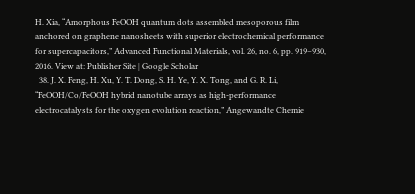H. Xia, “Amorphous FeOOH quantum dots assembled mesoporous film anchored on graphene nanosheets with superior electrochemical performance for supercapacitors,” Advanced Functional Materials, vol. 26, no. 6, pp. 919–930, 2016. View at: Publisher Site | Google Scholar
  38. J. X. Feng, H. Xu, Y. T. Dong, S. H. Ye, Y. X. Tong, and G. R. Li, “FeOOH/Co/FeOOH hybrid nanotube arrays as high-performance electrocatalysts for the oxygen evolution reaction,” Angewandte Chemie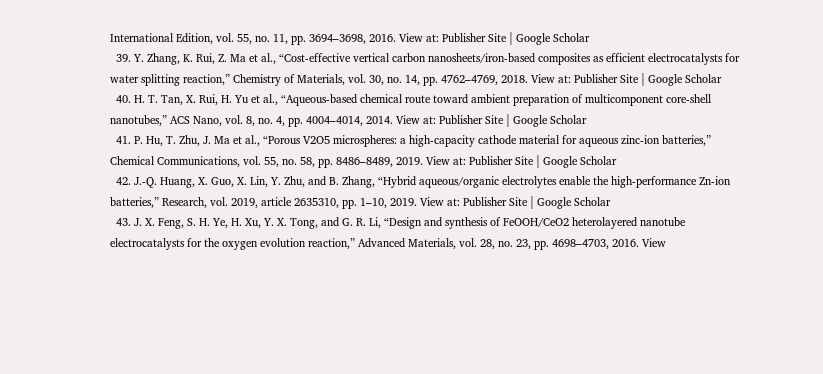International Edition, vol. 55, no. 11, pp. 3694–3698, 2016. View at: Publisher Site | Google Scholar
  39. Y. Zhang, K. Rui, Z. Ma et al., “Cost-effective vertical carbon nanosheets/iron-based composites as efficient electrocatalysts for water splitting reaction,” Chemistry of Materials, vol. 30, no. 14, pp. 4762–4769, 2018. View at: Publisher Site | Google Scholar
  40. H. T. Tan, X. Rui, H. Yu et al., “Aqueous-based chemical route toward ambient preparation of multicomponent core-shell nanotubes,” ACS Nano, vol. 8, no. 4, pp. 4004–4014, 2014. View at: Publisher Site | Google Scholar
  41. P. Hu, T. Zhu, J. Ma et al., “Porous V2O5 microspheres: a high-capacity cathode material for aqueous zinc-ion batteries,” Chemical Communications, vol. 55, no. 58, pp. 8486–8489, 2019. View at: Publisher Site | Google Scholar
  42. J.-Q. Huang, X. Guo, X. Lin, Y. Zhu, and B. Zhang, “Hybrid aqueous/organic electrolytes enable the high-performance Zn-ion batteries,” Research, vol. 2019, article 2635310, pp. 1–10, 2019. View at: Publisher Site | Google Scholar
  43. J. X. Feng, S. H. Ye, H. Xu, Y. X. Tong, and G. R. Li, “Design and synthesis of FeOOH/CeO2 heterolayered nanotube electrocatalysts for the oxygen evolution reaction,” Advanced Materials, vol. 28, no. 23, pp. 4698–4703, 2016. View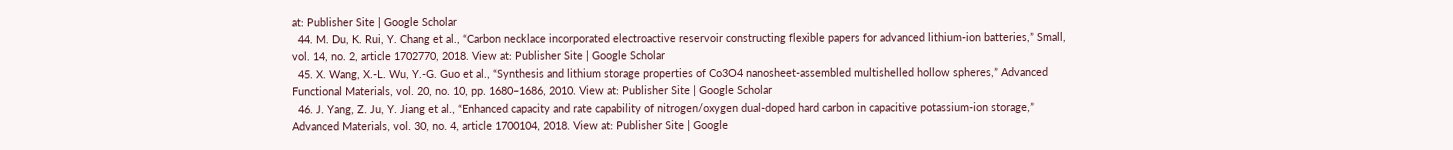at: Publisher Site | Google Scholar
  44. M. Du, K. Rui, Y. Chang et al., “Carbon necklace incorporated electroactive reservoir constructing flexible papers for advanced lithium-ion batteries,” Small, vol. 14, no. 2, article 1702770, 2018. View at: Publisher Site | Google Scholar
  45. X. Wang, X.-L. Wu, Y.-G. Guo et al., “Synthesis and lithium storage properties of Co3O4 nanosheet-assembled multishelled hollow spheres,” Advanced Functional Materials, vol. 20, no. 10, pp. 1680–1686, 2010. View at: Publisher Site | Google Scholar
  46. J. Yang, Z. Ju, Y. Jiang et al., “Enhanced capacity and rate capability of nitrogen/oxygen dual-doped hard carbon in capacitive potassium-ion storage,” Advanced Materials, vol. 30, no. 4, article 1700104, 2018. View at: Publisher Site | Google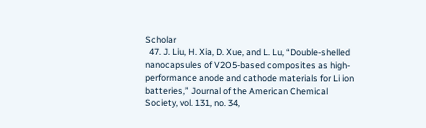Scholar
  47. J. Liu, H. Xia, D. Xue, and L. Lu, “Double-shelled nanocapsules of V2O5-based composites as high-performance anode and cathode materials for Li ion batteries,” Journal of the American Chemical Society, vol. 131, no. 34,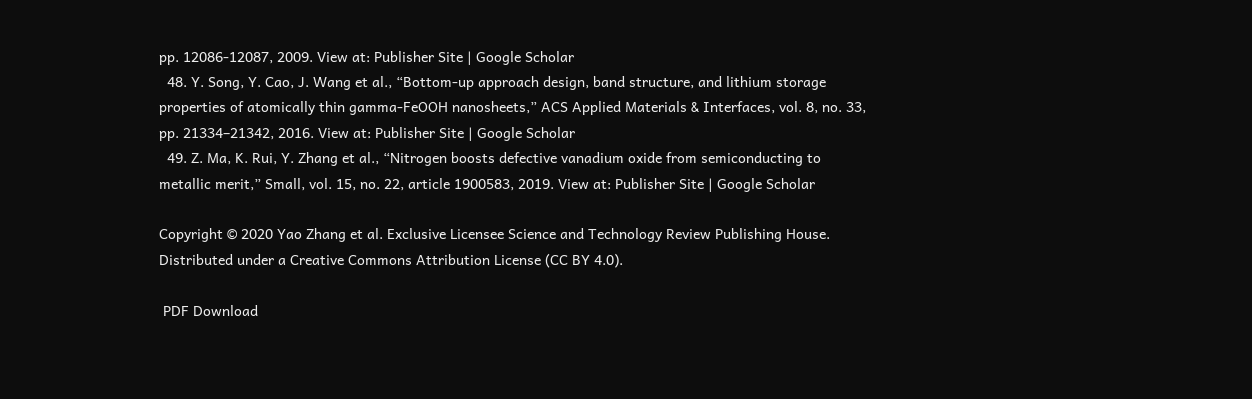pp. 12086-12087, 2009. View at: Publisher Site | Google Scholar
  48. Y. Song, Y. Cao, J. Wang et al., “Bottom-up approach design, band structure, and lithium storage properties of atomically thin gamma-FeOOH nanosheets,” ACS Applied Materials & Interfaces, vol. 8, no. 33, pp. 21334–21342, 2016. View at: Publisher Site | Google Scholar
  49. Z. Ma, K. Rui, Y. Zhang et al., “Nitrogen boosts defective vanadium oxide from semiconducting to metallic merit,” Small, vol. 15, no. 22, article 1900583, 2019. View at: Publisher Site | Google Scholar

Copyright © 2020 Yao Zhang et al. Exclusive Licensee Science and Technology Review Publishing House. Distributed under a Creative Commons Attribution License (CC BY 4.0).

 PDF Download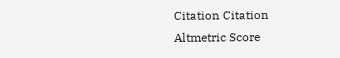Citation Citation
Altmetric Score